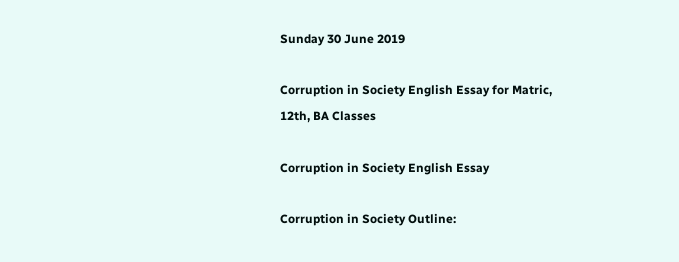Sunday 30 June 2019

Corruption in Society English Essay for Matric, 12th, BA Classes

Corruption in Society English Essay

Corruption in Society Outline: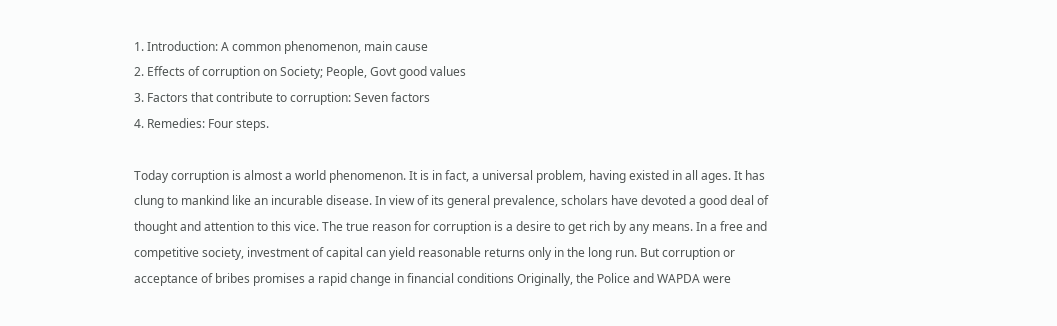1. Introduction: A common phenomenon, main cause
2. Effects of corruption on Society; People, Govt good values
3. Factors that contribute to corruption: Seven factors
4. Remedies: Four steps.

Today corruption is almost a world phenomenon. It is in fact, a universal problem, having existed in all ages. It has clung to mankind like an incurable disease. In view of its general prevalence, scholars have devoted a good deal of thought and attention to this vice. The true reason for corruption is a desire to get rich by any means. In a free and competitive society, investment of capital can yield reasonable returns only in the long run. But corruption or acceptance of bribes promises a rapid change in financial conditions Originally, the Police and WAPDA were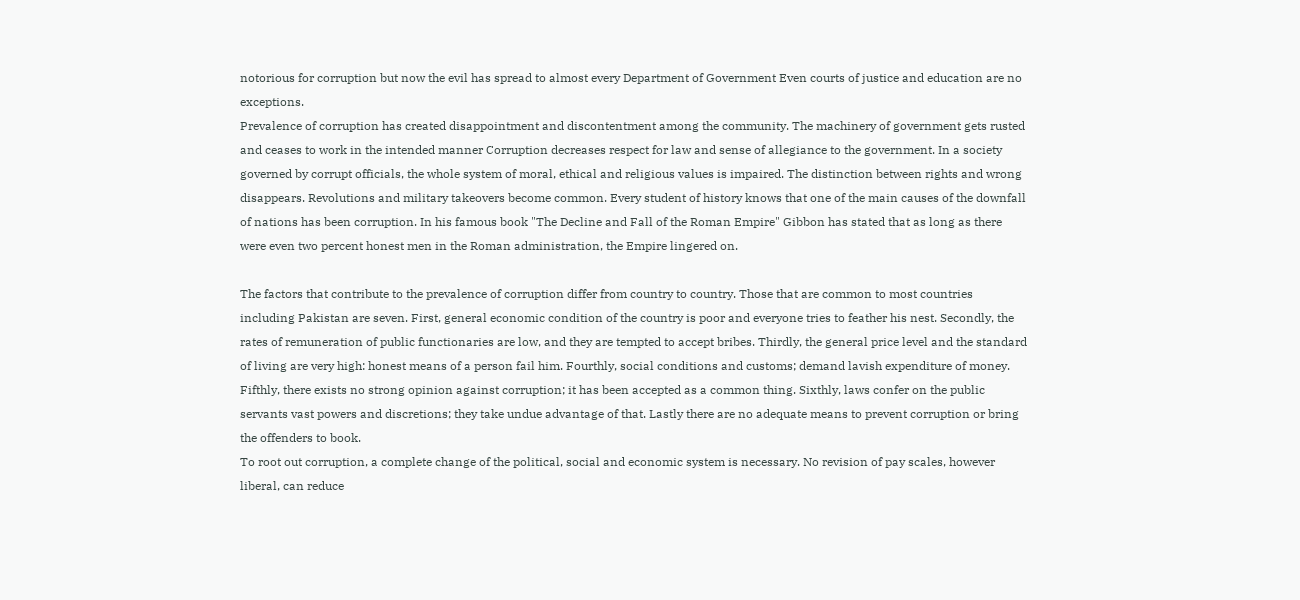notorious for corruption but now the evil has spread to almost every Department of Government Even courts of justice and education are no exceptions.
Prevalence of corruption has created disappointment and discontentment among the community. The machinery of government gets rusted and ceases to work in the intended manner Corruption decreases respect for law and sense of allegiance to the government. In a society governed by corrupt officials, the whole system of moral, ethical and religious values is impaired. The distinction between rights and wrong disappears. Revolutions and military takeovers become common. Every student of history knows that one of the main causes of the downfall of nations has been corruption. In his famous book "The Decline and Fall of the Roman Empire" Gibbon has stated that as long as there were even two percent honest men in the Roman administration, the Empire lingered on.

The factors that contribute to the prevalence of corruption differ from country to country. Those that are common to most countries including Pakistan are seven. First, general economic condition of the country is poor and everyone tries to feather his nest. Secondly, the rates of remuneration of public functionaries are low, and they are tempted to accept bribes. Thirdly, the general price level and the standard of living are very high: honest means of a person fail him. Fourthly, social conditions and customs; demand lavish expenditure of money. Fifthly, there exists no strong opinion against corruption; it has been accepted as a common thing. Sixthly, laws confer on the public servants vast powers and discretions; they take undue advantage of that. Lastly there are no adequate means to prevent corruption or bring the offenders to book.
To root out corruption, a complete change of the political, social and economic system is necessary. No revision of pay scales, however liberal, can reduce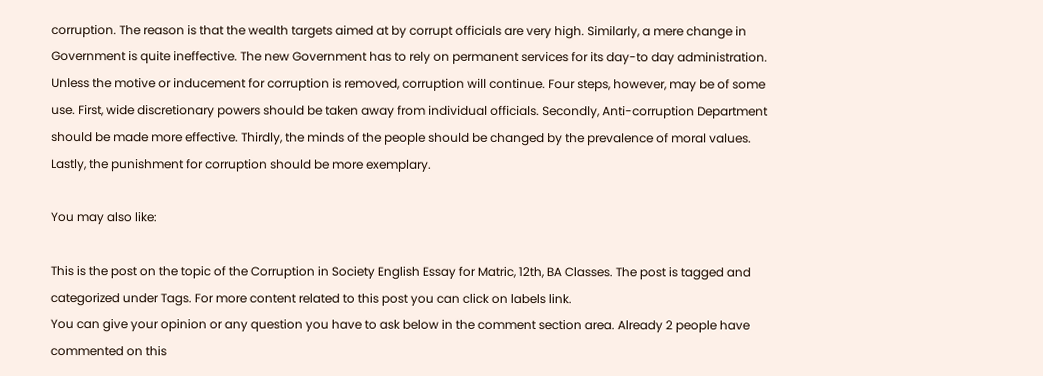corruption. The reason is that the wealth targets aimed at by corrupt officials are very high. Similarly, a mere change in Government is quite ineffective. The new Government has to rely on permanent services for its day-to day administration. Unless the motive or inducement for corruption is removed, corruption will continue. Four steps, however, may be of some use. First, wide discretionary powers should be taken away from individual officials. Secondly, Anti-corruption Department should be made more effective. Thirdly, the minds of the people should be changed by the prevalence of moral values. Lastly, the punishment for corruption should be more exemplary.

You may also like:

This is the post on the topic of the Corruption in Society English Essay for Matric, 12th, BA Classes. The post is tagged and categorized under Tags. For more content related to this post you can click on labels link.
You can give your opinion or any question you have to ask below in the comment section area. Already 2 people have commented on this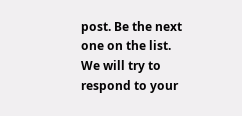post. Be the next one on the list. We will try to respond to your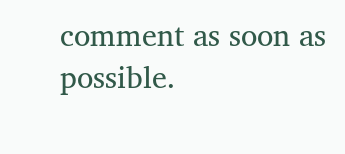comment as soon as possible.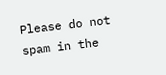Please do not spam in the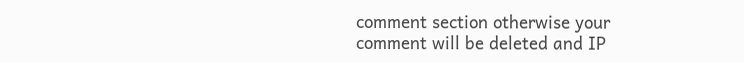comment section otherwise your comment will be deleted and IP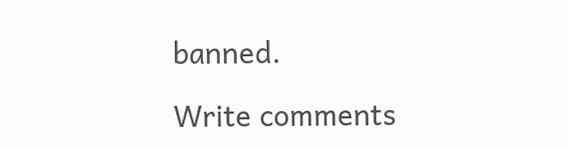banned.

Write comments